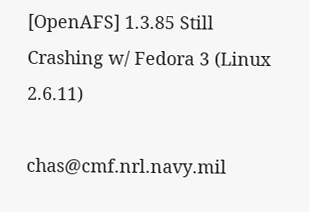[OpenAFS] 1.3.85 Still Crashing w/ Fedora 3 (Linux 2.6.11)

chas@cmf.nrl.navy.mil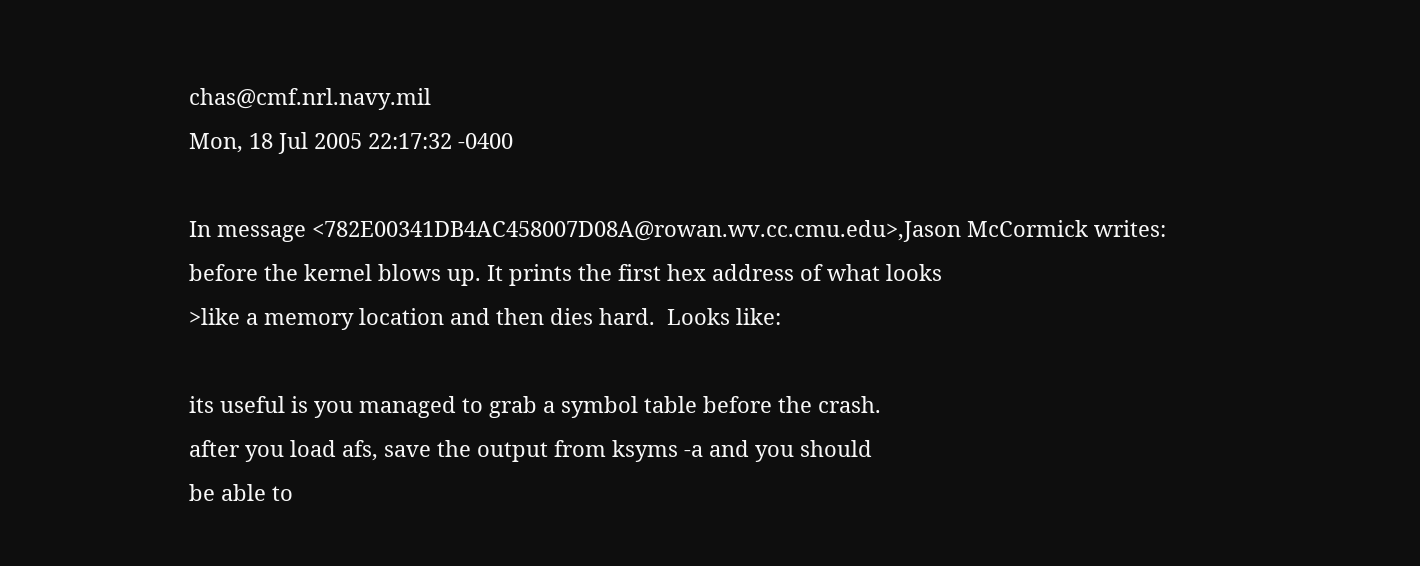chas@cmf.nrl.navy.mil
Mon, 18 Jul 2005 22:17:32 -0400

In message <782E00341DB4AC458007D08A@rowan.wv.cc.cmu.edu>,Jason McCormick writes:
before the kernel blows up. It prints the first hex address of what looks
>like a memory location and then dies hard.  Looks like:

its useful is you managed to grab a symbol table before the crash.
after you load afs, save the output from ksyms -a and you should
be able to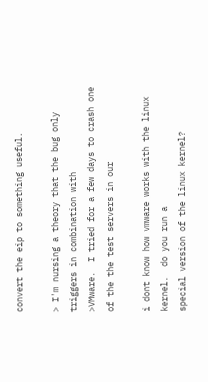convert the eip to something useful.

> I'm nursing a theory that the bug only triggers in combination with
>VMware.  I tried for a few days to crash one of the the test servers in our

i dont know how vmware works with the linux kernel.  do you run a
special version of the linux kernel?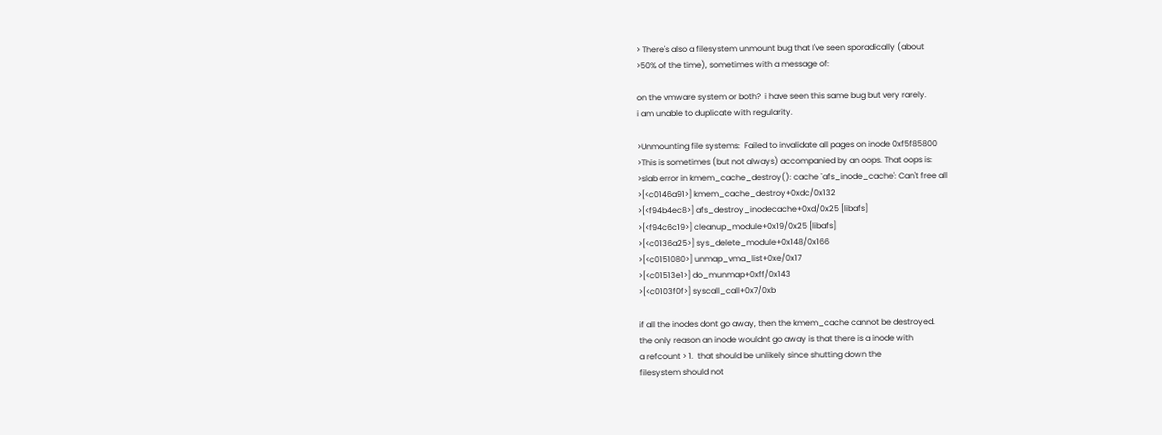> There's also a filesystem unmount bug that I've seen sporadically (about
>50% of the time), sometimes with a message of:

on the vmware system or both?  i have seen this same bug but very rarely.
i am unable to duplicate with regularity.

>Unmounting file systems:  Failed to invalidate all pages on inode 0xf5f85800
>This is sometimes (but not always) accompanied by an oops. That oops is:
>slab error in kmem_cache_destroy(): cache `afs_inode_cache': Can't free all
>[<c0146a91>] kmem_cache_destroy+0xdc/0x132
>[<f94b4ec8>] afs_destroy_inodecache+0xd/0x25 [libafs]
>[<f94c6c19>] cleanup_module+0x19/0x25 [libafs]
>[<c0136a25>] sys_delete_module+0x148/0x166
>[<c0151080>] unmap_vma_list+0xe/0x17
>[<c01513e1>] do_munmap+0xff/0x143
>[<c0103f0f>] syscall_call+0x7/0xb

if all the inodes dont go away, then the kmem_cache cannot be destroyed.
the only reason an inode wouldnt go away is that there is a inode with
a refcount > 1.  that should be unlikely since shutting down the
filesystem should not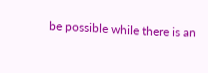be possible while there is an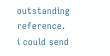outstanding reference.
i could send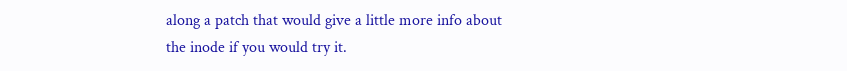along a patch that would give a little more info about
the inode if you would try it.